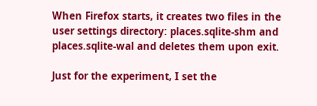When Firefox starts, it creates two files in the user settings directory: places.sqlite-shm and places.sqlite-wal and deletes them upon exit.

Just for the experiment, I set the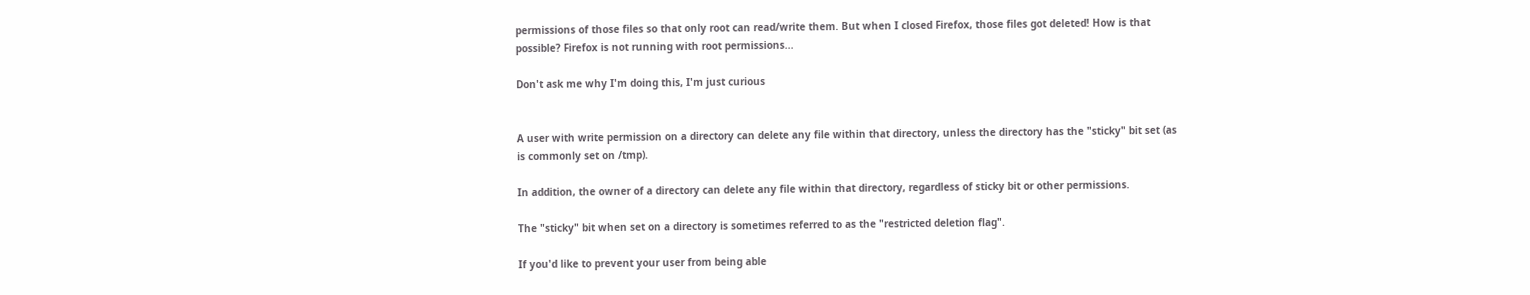permissions of those files so that only root can read/write them. But when I closed Firefox, those files got deleted! How is that possible? Firefox is not running with root permissions...

Don't ask me why I'm doing this, I'm just curious


A user with write permission on a directory can delete any file within that directory, unless the directory has the "sticky" bit set (as is commonly set on /tmp).

In addition, the owner of a directory can delete any file within that directory, regardless of sticky bit or other permissions.

The "sticky" bit when set on a directory is sometimes referred to as the "restricted deletion flag".

If you'd like to prevent your user from being able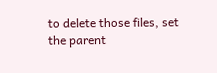to delete those files, set the parent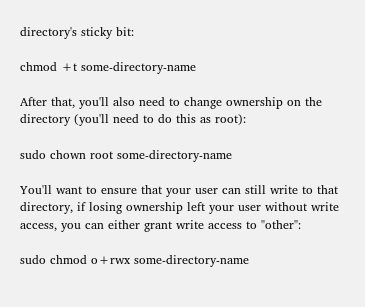directory's sticky bit:

chmod +t some-directory-name

After that, you'll also need to change ownership on the directory (you'll need to do this as root):

sudo chown root some-directory-name

You'll want to ensure that your user can still write to that directory, if losing ownership left your user without write access, you can either grant write access to "other":

sudo chmod o+rwx some-directory-name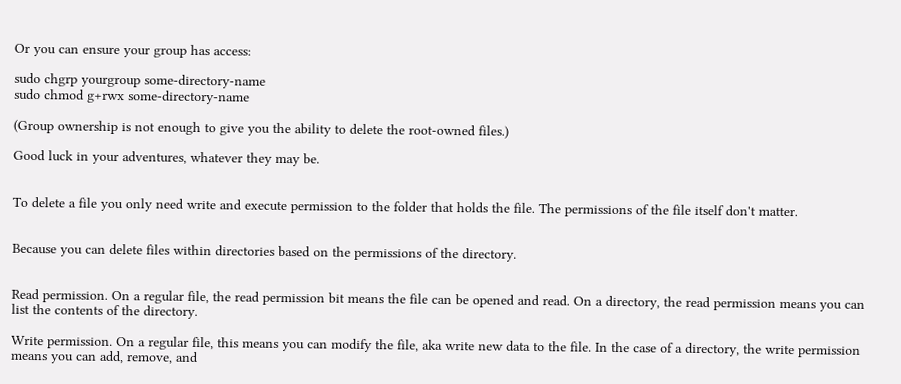Or you can ensure your group has access:

sudo chgrp yourgroup some-directory-name
sudo chmod g+rwx some-directory-name

(Group ownership is not enough to give you the ability to delete the root-owned files.)

Good luck in your adventures, whatever they may be.


To delete a file you only need write and execute permission to the folder that holds the file. The permissions of the file itself don't matter.


Because you can delete files within directories based on the permissions of the directory.


Read permission. On a regular file, the read permission bit means the file can be opened and read. On a directory, the read permission means you can list the contents of the directory.

Write permission. On a regular file, this means you can modify the file, aka write new data to the file. In the case of a directory, the write permission means you can add, remove, and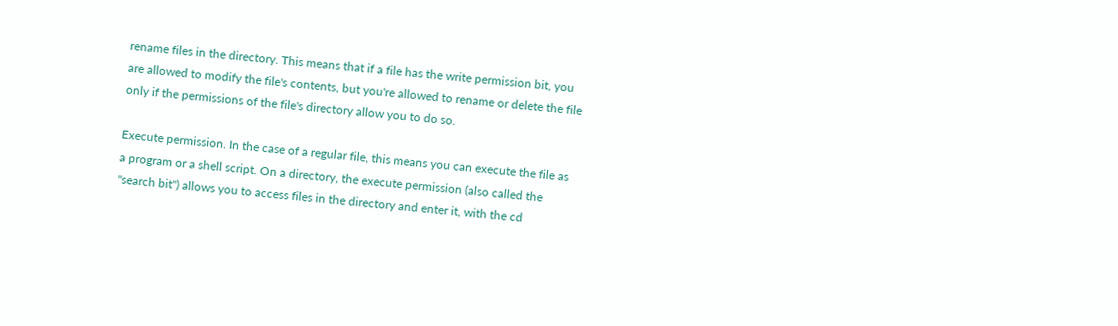rename files in the directory. This means that if a file has the write permission bit, you are allowed to modify the file's contents, but you're allowed to rename or delete the file only if the permissions of the file's directory allow you to do so.

Execute permission. In the case of a regular file, this means you can execute the file as a program or a shell script. On a directory, the execute permission (also called the "search bit") allows you to access files in the directory and enter it, with the cd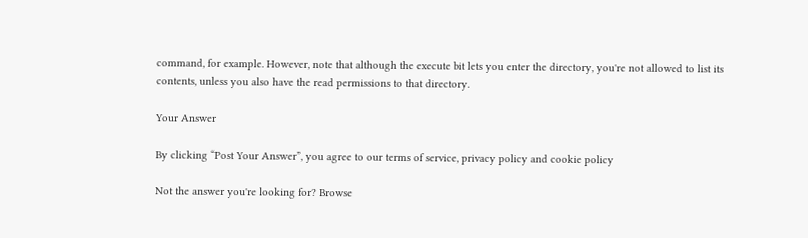command, for example. However, note that although the execute bit lets you enter the directory, you're not allowed to list its contents, unless you also have the read permissions to that directory.

Your Answer

By clicking “Post Your Answer”, you agree to our terms of service, privacy policy and cookie policy

Not the answer you're looking for? Browse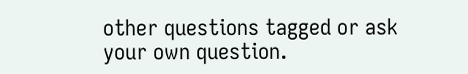other questions tagged or ask your own question.